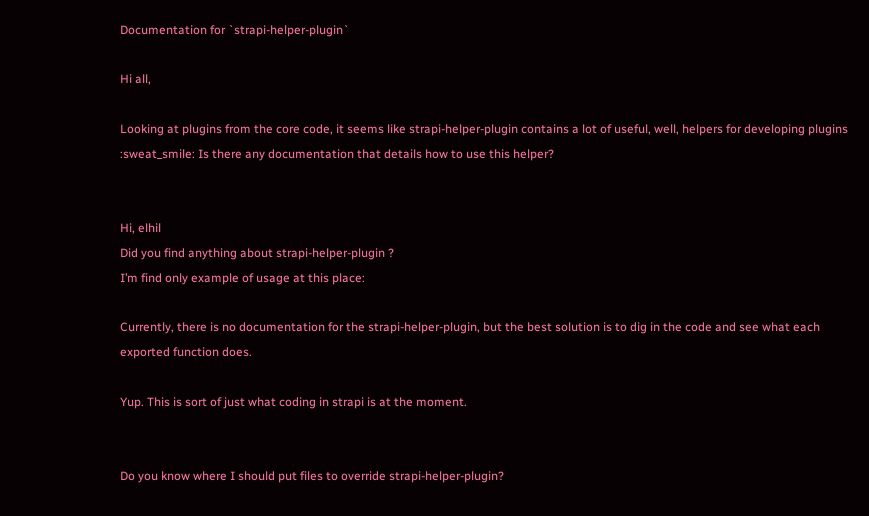Documentation for `strapi-helper-plugin`

Hi all,

Looking at plugins from the core code, it seems like strapi-helper-plugin contains a lot of useful, well, helpers for developing plugins :sweat_smile: Is there any documentation that details how to use this helper?


Hi, elhil
Did you find anything about strapi-helper-plugin ?
I’m find only example of usage at this place:

Currently, there is no documentation for the strapi-helper-plugin, but the best solution is to dig in the code and see what each exported function does.

Yup. This is sort of just what coding in strapi is at the moment.


Do you know where I should put files to override strapi-helper-plugin?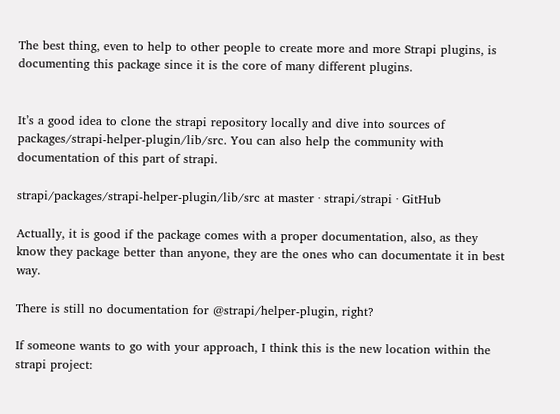The best thing, even to help to other people to create more and more Strapi plugins, is documenting this package since it is the core of many different plugins.


It’s a good idea to clone the strapi repository locally and dive into sources of packages/strapi-helper-plugin/lib/src. You can also help the community with documentation of this part of strapi.

strapi/packages/strapi-helper-plugin/lib/src at master · strapi/strapi · GitHub

Actually, it is good if the package comes with a proper documentation, also, as they know they package better than anyone, they are the ones who can documentate it in best way.

There is still no documentation for @strapi/helper-plugin, right?

If someone wants to go with your approach, I think this is the new location within the strapi project: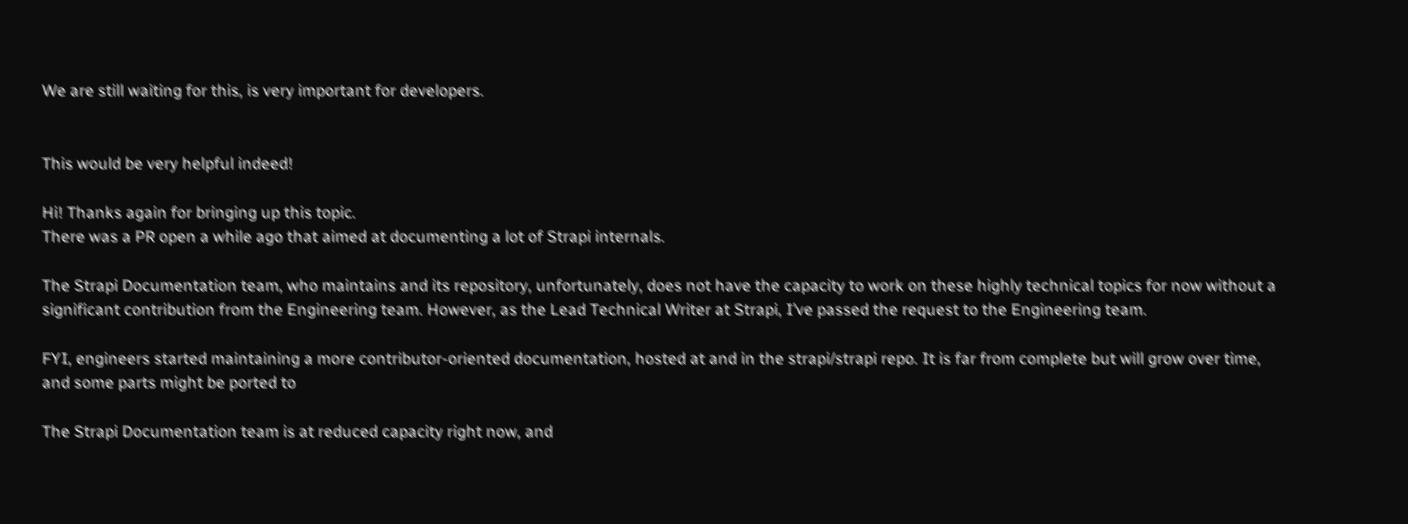We are still waiting for this, is very important for developers.


This would be very helpful indeed!

Hi! Thanks again for bringing up this topic.
There was a PR open a while ago that aimed at documenting a lot of Strapi internals.

The Strapi Documentation team, who maintains and its repository, unfortunately, does not have the capacity to work on these highly technical topics for now without a significant contribution from the Engineering team. However, as the Lead Technical Writer at Strapi, I’ve passed the request to the Engineering team.

FYI, engineers started maintaining a more contributor-oriented documentation, hosted at and in the strapi/strapi repo. It is far from complete but will grow over time, and some parts might be ported to

The Strapi Documentation team is at reduced capacity right now, and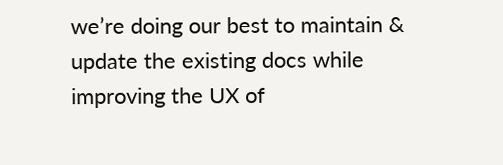we’re doing our best to maintain & update the existing docs while improving the UX of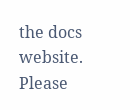the docs website. Please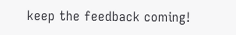keep the feedback coming!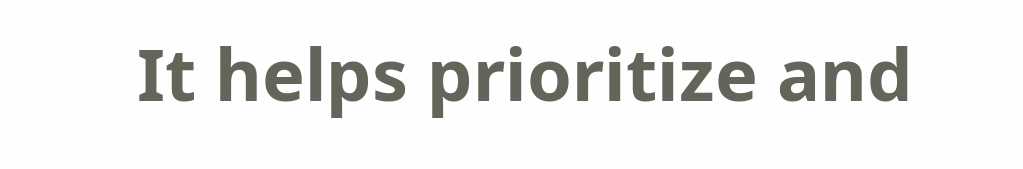It helps prioritize and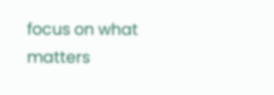focus on what matters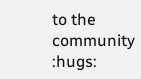to the community :hugs: